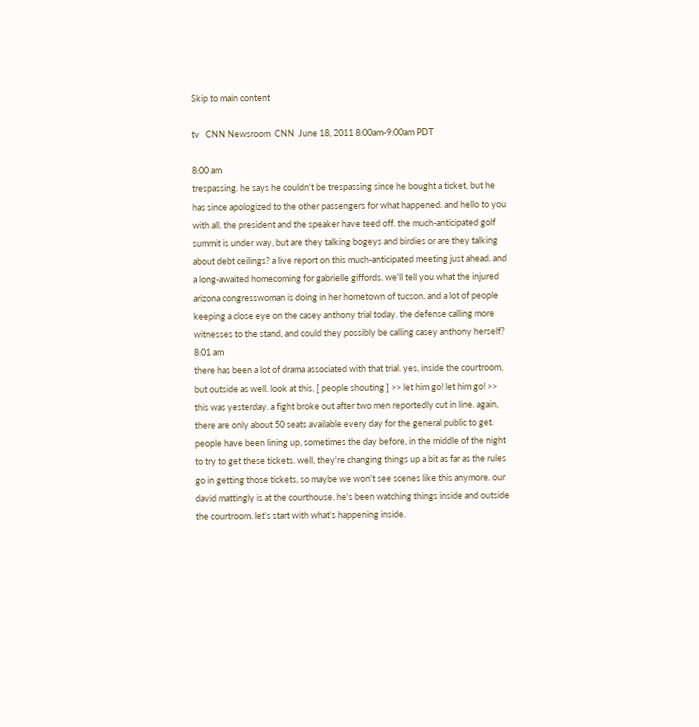Skip to main content

tv   CNN Newsroom  CNN  June 18, 2011 8:00am-9:00am PDT

8:00 am
trespassing. he says he couldn't be trespassing since he bought a ticket, but he has since apologized to the other passengers for what happened. and hello to you with all. the president and the speaker have teed off. the much-anticipated golf summit is under way, but are they talking bogeys and birdies or are they talking about debt ceilings? a live report on this much-anticipated meeting just ahead. and a long-awaited homecoming for gabrielle giffords. we'll tell you what the injured arizona congresswoman is doing in her hometown of tucson. and a lot of people keeping a close eye on the casey anthony trial today. the defense calling more witnesses to the stand, and could they possibly be calling casey anthony herself?
8:01 am
there has been a lot of drama associated with that trial. yes, inside the courtroom, but outside as well. look at this. [ people shouting ] >> let him go! let him go! >> this was yesterday. a fight broke out after two men reportedly cut in line. again, there are only about 50 seats available every day for the general public to get. people have been lining up, sometimes the day before, in the middle of the night to try to get these tickets. well, they're changing things up a bit as far as the rules go in getting those tickets, so maybe we won't see scenes like this anymore. our david mattingly is at the courthouse. he's been watching things inside and outside the courtroom. let's start with what's happening inside.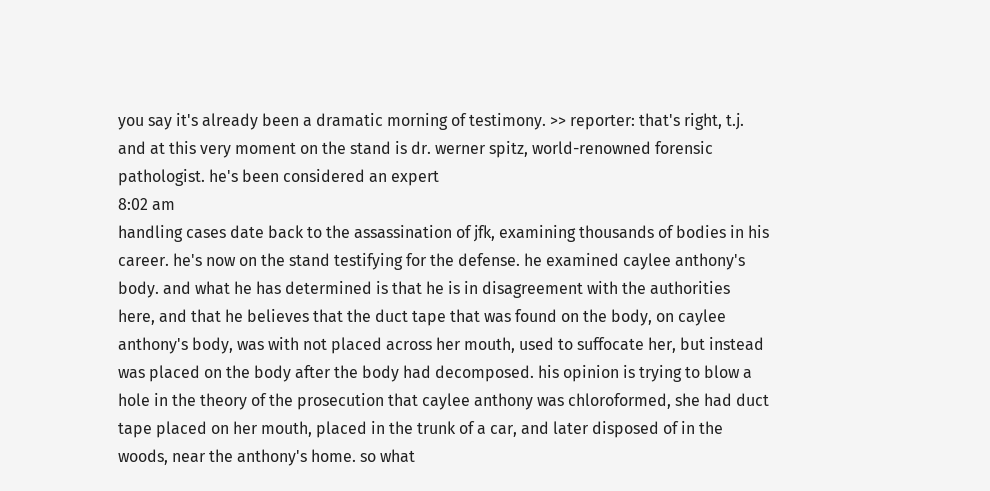you say it's already been a dramatic morning of testimony. >> reporter: that's right, t.j. and at this very moment on the stand is dr. werner spitz, world-renowned forensic pathologist. he's been considered an expert
8:02 am
handling cases date back to the assassination of jfk, examining thousands of bodies in his career. he's now on the stand testifying for the defense. he examined caylee anthony's body. and what he has determined is that he is in disagreement with the authorities here, and that he believes that the duct tape that was found on the body, on caylee anthony's body, was with not placed across her mouth, used to suffocate her, but instead was placed on the body after the body had decomposed. his opinion is trying to blow a hole in the theory of the prosecution that caylee anthony was chloroformed, she had duct tape placed on her mouth, placed in the trunk of a car, and later disposed of in the woods, near the anthony's home. so what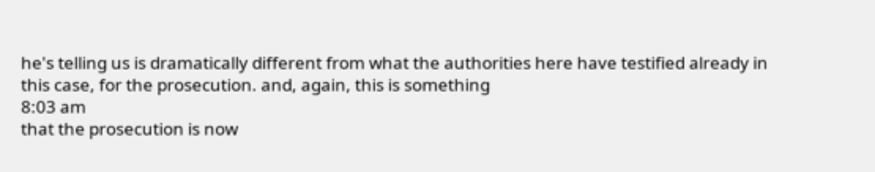he's telling us is dramatically different from what the authorities here have testified already in this case, for the prosecution. and, again, this is something
8:03 am
that the prosecution is now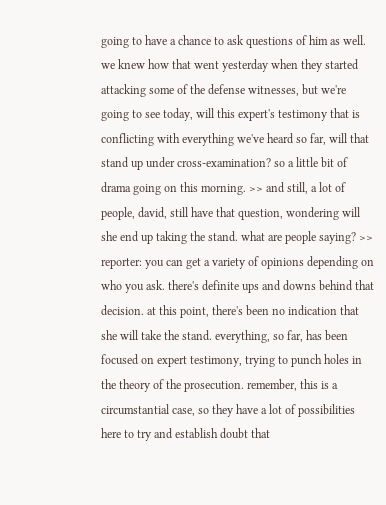going to have a chance to ask questions of him as well. we knew how that went yesterday when they started attacking some of the defense witnesses, but we're going to see today, will this expert's testimony that is conflicting with everything we've heard so far, will that stand up under cross-examination? so a little bit of drama going on this morning. >> and still, a lot of people, david, still have that question, wondering will she end up taking the stand. what are people saying? >> reporter: you can get a variety of opinions depending on who you ask. there's definite ups and downs behind that decision. at this point, there's been no indication that she will take the stand. everything, so far, has been focused on expert testimony, trying to punch holes in the theory of the prosecution. remember, this is a circumstantial case, so they have a lot of possibilities here to try and establish doubt that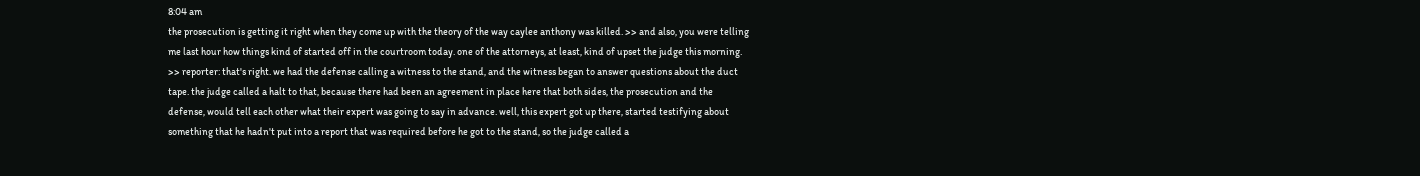8:04 am
the prosecution is getting it right when they come up with the theory of the way caylee anthony was killed. >> and also, you were telling me last hour how things kind of started off in the courtroom today. one of the attorneys, at least, kind of upset the judge this morning. >> reporter: that's right. we had the defense calling a witness to the stand, and the witness began to answer questions about the duct tape. the judge called a halt to that, because there had been an agreement in place here that both sides, the prosecution and the defense, would tell each other what their expert was going to say in advance. well, this expert got up there, started testifying about something that he hadn't put into a report that was required before he got to the stand, so the judge called a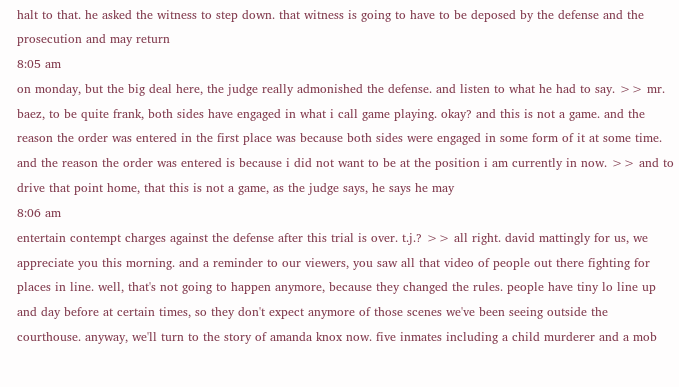halt to that. he asked the witness to step down. that witness is going to have to be deposed by the defense and the prosecution and may return
8:05 am
on monday, but the big deal here, the judge really admonished the defense. and listen to what he had to say. >> mr. baez, to be quite frank, both sides have engaged in what i call game playing. okay? and this is not a game. and the reason the order was entered in the first place was because both sides were engaged in some form of it at some time. and the reason the order was entered is because i did not want to be at the position i am currently in now. >> and to drive that point home, that this is not a game, as the judge says, he says he may
8:06 am
entertain contempt charges against the defense after this trial is over. t.j.? >> all right. david mattingly for us, we appreciate you this morning. and a reminder to our viewers, you saw all that video of people out there fighting for places in line. well, that's not going to happen anymore, because they changed the rules. people have tiny lo line up and day before at certain times, so they don't expect anymore of those scenes we've been seeing outside the courthouse. anyway, we'll turn to the story of amanda knox now. five inmates including a child murderer and a mob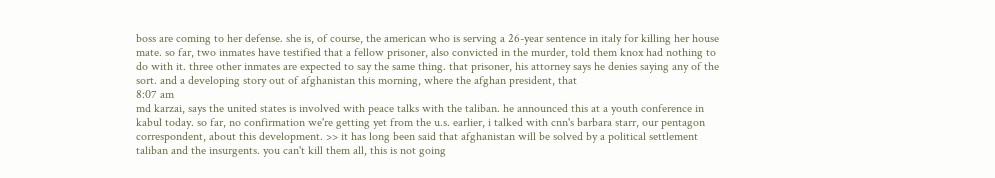boss are coming to her defense. she is, of course, the american who is serving a 26-year sentence in italy for killing her house mate. so far, two inmates have testified that a fellow prisoner, also convicted in the murder, told them knox had nothing to do with it. three other inmates are expected to say the same thing. that prisoner, his attorney says he denies saying any of the sort. and a developing story out of afghanistan this morning, where the afghan president, that
8:07 am
md karzai, says the united states is involved with peace talks with the taliban. he announced this at a youth conference in kabul today. so far, no confirmation we're getting yet from the u.s. earlier, i talked with cnn's barbara starr, our pentagon correspondent, about this development. >> it has long been said that afghanistan will be solved by a political settlement taliban and the insurgents. you can't kill them all, this is not going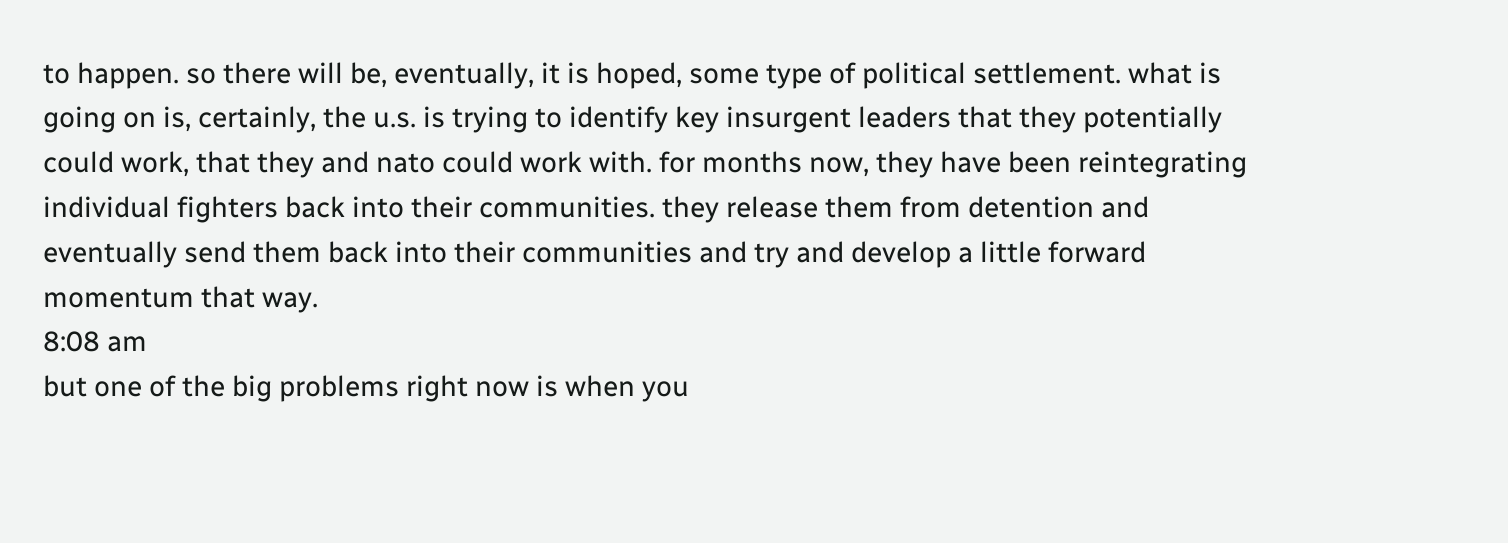to happen. so there will be, eventually, it is hoped, some type of political settlement. what is going on is, certainly, the u.s. is trying to identify key insurgent leaders that they potentially could work, that they and nato could work with. for months now, they have been reintegrating individual fighters back into their communities. they release them from detention and eventually send them back into their communities and try and develop a little forward momentum that way.
8:08 am
but one of the big problems right now is when you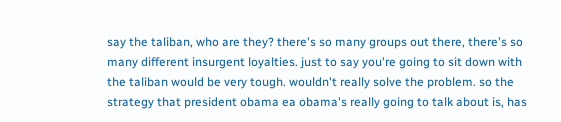say the taliban, who are they? there's so many groups out there, there's so many different insurgent loyalties. just to say you're going to sit down with the taliban would be very tough. wouldn't really solve the problem. so the strategy that president obama ea obama's really going to talk about is, has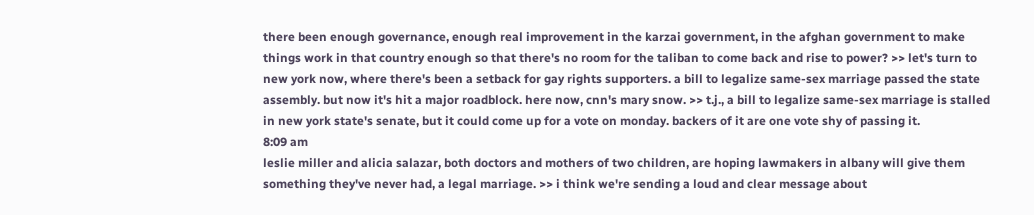there been enough governance, enough real improvement in the karzai government, in the afghan government to make things work in that country enough so that there's no room for the taliban to come back and rise to power? >> let's turn to new york now, where there's been a setback for gay rights supporters. a bill to legalize same-sex marriage passed the state assembly. but now it's hit a major roadblock. here now, cnn's mary snow. >> t.j., a bill to legalize same-sex marriage is stalled in new york state's senate, but it could come up for a vote on monday. backers of it are one vote shy of passing it.
8:09 am
leslie miller and alicia salazar, both doctors and mothers of two children, are hoping lawmakers in albany will give them something they've never had, a legal marriage. >> i think we're sending a loud and clear message about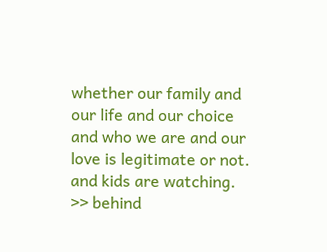whether our family and our life and our choice and who we are and our love is legitimate or not. and kids are watching. >> behind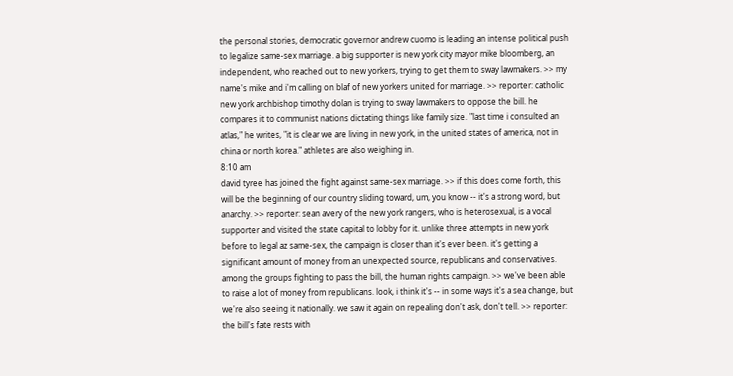the personal stories, democratic governor andrew cuomo is leading an intense political push to legalize same-sex marriage. a big supporter is new york city mayor mike bloomberg, an independent, who reached out to new yorkers, trying to get them to sway lawmakers. >> my name's mike and i'm calling on blaf of new yorkers united for marriage. >> reporter: catholic new york archbishop timothy dolan is trying to sway lawmakers to oppose the bill. he compares it to communist nations dictating things like family size. "last time i consulted an atlas," he writes, "it is clear we are living in new york, in the united states of america, not in china or north korea." athletes are also weighing in.
8:10 am
david tyree has joined the fight against same-sex marriage. >> if this does come forth, this will be the beginning of our country sliding toward, um, you know -- it's a strong word, but anarchy. >> reporter: sean avery of the new york rangers, who is heterosexual, is a vocal supporter and visited the state capital to lobby for it. unlike three attempts in new york before to legal az same-sex, the campaign is closer than it's ever been. it's getting a significant amount of money from an unexpected source, republicans and conservatives. among the groups fighting to pass the bill, the human rights campaign. >> we've been able to raise a lot of money from republicans. look, i think it's -- in some ways it's a sea change, but we're also seeing it nationally. we saw it again on repealing don't ask, don't tell. >> reporter: the bill's fate rests with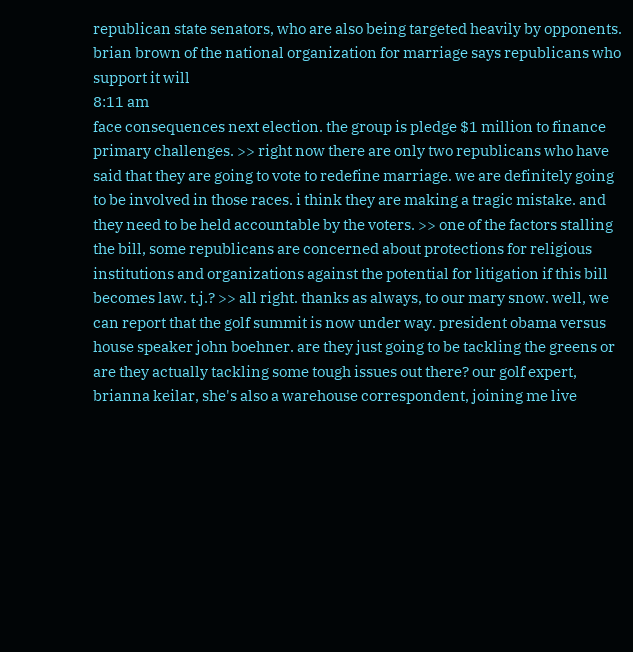republican state senators, who are also being targeted heavily by opponents. brian brown of the national organization for marriage says republicans who support it will
8:11 am
face consequences next election. the group is pledge $1 million to finance primary challenges. >> right now there are only two republicans who have said that they are going to vote to redefine marriage. we are definitely going to be involved in those races. i think they are making a tragic mistake. and they need to be held accountable by the voters. >> one of the factors stalling the bill, some republicans are concerned about protections for religious institutions and organizations against the potential for litigation if this bill becomes law. t.j.? >> all right. thanks as always, to our mary snow. well, we can report that the golf summit is now under way. president obama versus house speaker john boehner. are they just going to be tackling the greens or are they actually tackling some tough issues out there? our golf expert, brianna keilar, she's also a warehouse correspondent, joining me live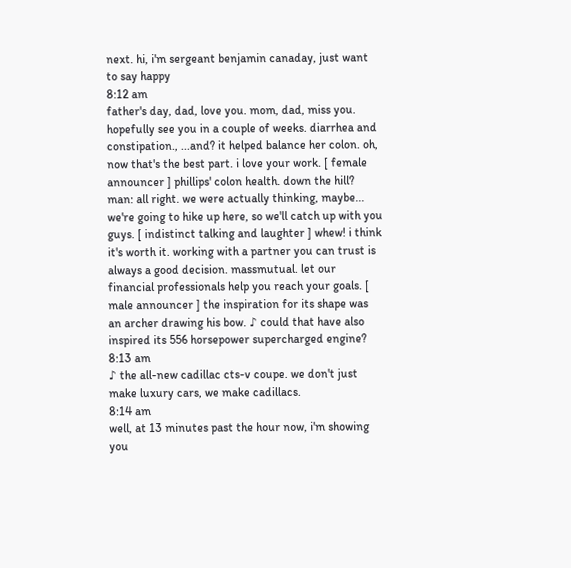next. hi, i'm sergeant benjamin canaday, just want to say happy
8:12 am
father's day, dad, love you. mom, dad, miss you. hopefully see you in a couple of weeks. diarrhea and constipation., ...and? it helped balance her colon. oh, now that's the best part. i love your work. [ female announcer ] phillips' colon health. down the hill? man: all right. we were actually thinking, maybe... we're going to hike up here, so we'll catch up with you guys. [ indistinct talking and laughter ] whew! i think it's worth it. working with a partner you can trust is always a good decision. massmutual. let our financial professionals help you reach your goals. [ male announcer ] the inspiration for its shape was an archer drawing his bow. ♪ could that have also inspired its 556 horsepower supercharged engine?
8:13 am
♪ the all-new cadillac cts-v coupe. we don't just make luxury cars, we make cadillacs.
8:14 am
well, at 13 minutes past the hour now, i'm showing you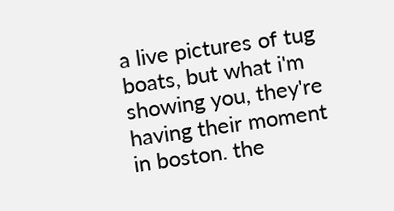a live pictures of tug boats, but what i'm showing you, they're having their moment in boston. the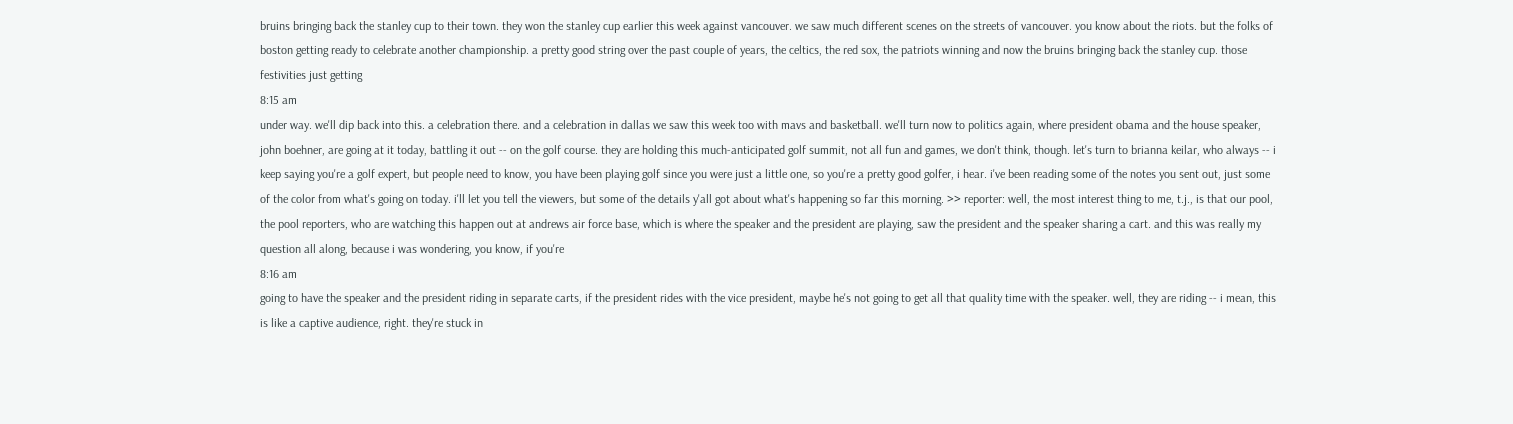bruins bringing back the stanley cup to their town. they won the stanley cup earlier this week against vancouver. we saw much different scenes on the streets of vancouver. you know about the riots. but the folks of boston getting ready to celebrate another championship. a pretty good string over the past couple of years, the celtics, the red sox, the patriots winning and now the bruins bringing back the stanley cup. those festivities just getting
8:15 am
under way. we'll dip back into this. a celebration there. and a celebration in dallas we saw this week too with mavs and basketball. we'll turn now to politics again, where president obama and the house speaker, john boehner, are going at it today, battling it out -- on the golf course. they are holding this much-anticipated golf summit, not all fun and games, we don't think, though. let's turn to brianna keilar, who always -- i keep saying you're a golf expert, but people need to know, you have been playing golf since you were just a little one, so you're a pretty good golfer, i hear. i've been reading some of the notes you sent out, just some of the color from what's going on today. i'll let you tell the viewers, but some of the details y'all got about what's happening so far this morning. >> reporter: well, the most interest thing to me, t.j., is that our pool, the pool reporters, who are watching this happen out at andrews air force base, which is where the speaker and the president are playing, saw the president and the speaker sharing a cart. and this was really my question all along, because i was wondering, you know, if you're
8:16 am
going to have the speaker and the president riding in separate carts, if the president rides with the vice president, maybe he's not going to get all that quality time with the speaker. well, they are riding -- i mean, this is like a captive audience, right. they're stuck in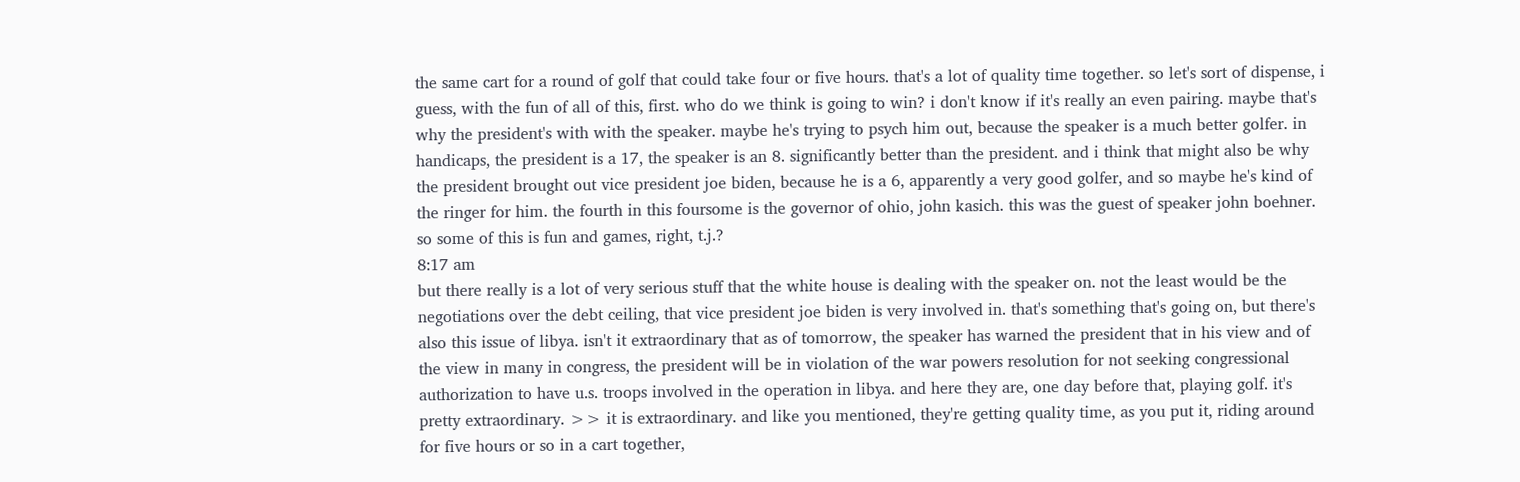the same cart for a round of golf that could take four or five hours. that's a lot of quality time together. so let's sort of dispense, i guess, with the fun of all of this, first. who do we think is going to win? i don't know if it's really an even pairing. maybe that's why the president's with with the speaker. maybe he's trying to psych him out, because the speaker is a much better golfer. in handicaps, the president is a 17, the speaker is an 8. significantly better than the president. and i think that might also be why the president brought out vice president joe biden, because he is a 6, apparently a very good golfer, and so maybe he's kind of the ringer for him. the fourth in this foursome is the governor of ohio, john kasich. this was the guest of speaker john boehner. so some of this is fun and games, right, t.j.?
8:17 am
but there really is a lot of very serious stuff that the white house is dealing with the speaker on. not the least would be the negotiations over the debt ceiling, that vice president joe biden is very involved in. that's something that's going on, but there's also this issue of libya. isn't it extraordinary that as of tomorrow, the speaker has warned the president that in his view and of the view in many in congress, the president will be in violation of the war powers resolution for not seeking congressional authorization to have u.s. troops involved in the operation in libya. and here they are, one day before that, playing golf. it's pretty extraordinary. >> it is extraordinary. and like you mentioned, they're getting quality time, as you put it, riding around for five hours or so in a cart together,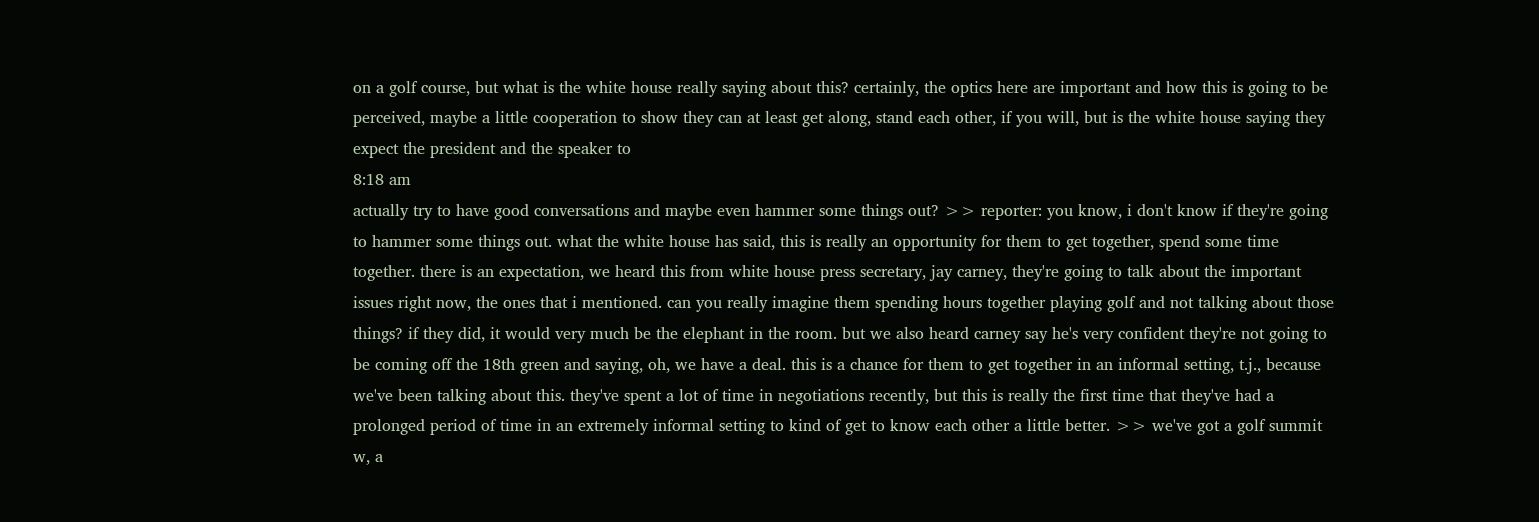on a golf course, but what is the white house really saying about this? certainly, the optics here are important and how this is going to be perceived, maybe a little cooperation to show they can at least get along, stand each other, if you will, but is the white house saying they expect the president and the speaker to
8:18 am
actually try to have good conversations and maybe even hammer some things out? >> reporter: you know, i don't know if they're going to hammer some things out. what the white house has said, this is really an opportunity for them to get together, spend some time together. there is an expectation, we heard this from white house press secretary, jay carney, they're going to talk about the important issues right now, the ones that i mentioned. can you really imagine them spending hours together playing golf and not talking about those things? if they did, it would very much be the elephant in the room. but we also heard carney say he's very confident they're not going to be coming off the 18th green and saying, oh, we have a deal. this is a chance for them to get together in an informal setting, t.j., because we've been talking about this. they've spent a lot of time in negotiations recently, but this is really the first time that they've had a prolonged period of time in an extremely informal setting to kind of get to know each other a little better. >> we've got a golf summit w, a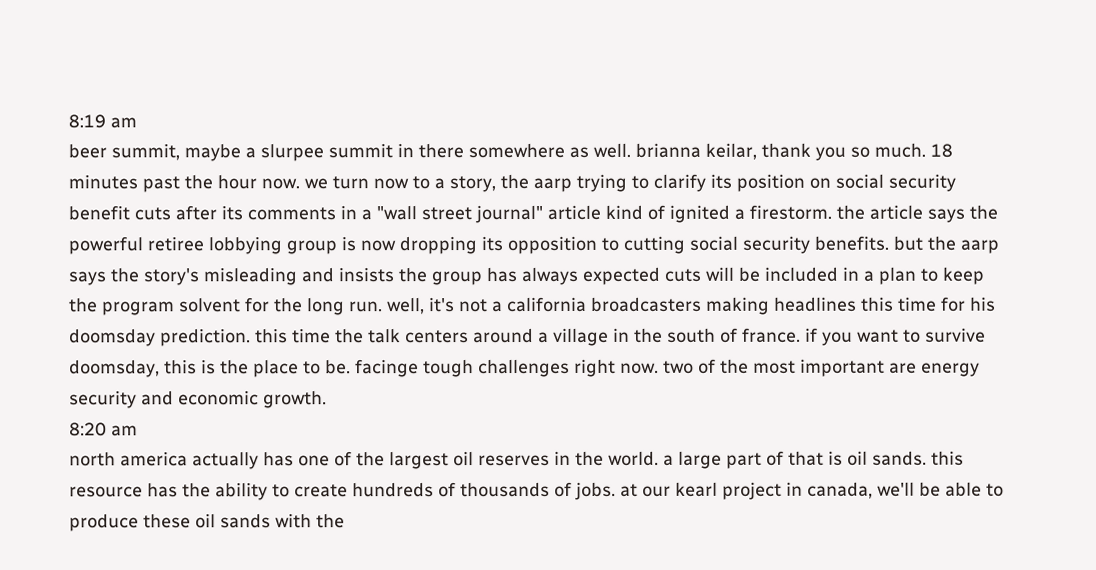8:19 am
beer summit, maybe a slurpee summit in there somewhere as well. brianna keilar, thank you so much. 18 minutes past the hour now. we turn now to a story, the aarp trying to clarify its position on social security benefit cuts after its comments in a "wall street journal" article kind of ignited a firestorm. the article says the powerful retiree lobbying group is now dropping its opposition to cutting social security benefits. but the aarp says the story's misleading and insists the group has always expected cuts will be included in a plan to keep the program solvent for the long run. well, it's not a california broadcasters making headlines this time for his doomsday prediction. this time the talk centers around a village in the south of france. if you want to survive doomsday, this is the place to be. facinge tough challenges right now. two of the most important are energy security and economic growth.
8:20 am
north america actually has one of the largest oil reserves in the world. a large part of that is oil sands. this resource has the ability to create hundreds of thousands of jobs. at our kearl project in canada, we'll be able to produce these oil sands with the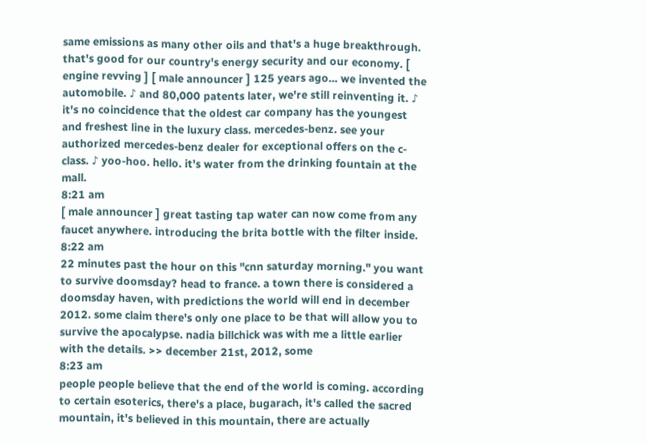same emissions as many other oils and that's a huge breakthrough. that's good for our country's energy security and our economy. [ engine revving ] [ male announcer ] 125 years ago... we invented the automobile. ♪ and 80,000 patents later, we're still reinventing it. ♪ it's no coincidence that the oldest car company has the youngest and freshest line in the luxury class. mercedes-benz. see your authorized mercedes-benz dealer for exceptional offers on the c-class. ♪ yoo-hoo. hello. it's water from the drinking fountain at the mall.
8:21 am
[ male announcer ] great tasting tap water can now come from any faucet anywhere. introducing the brita bottle with the filter inside.
8:22 am
22 minutes past the hour on this "cnn saturday morning." you want to survive doomsday? head to france. a town there is considered a doomsday haven, with predictions the world will end in december 2012. some claim there's only one place to be that will allow you to survive the apocalypse. nadia billchick was with me a little earlier with the details. >> december 21st, 2012, some
8:23 am
people people believe that the end of the world is coming. according to certain esoterics, there's a place, bugarach, it's called the sacred mountain, it's believed in this mountain, there are actually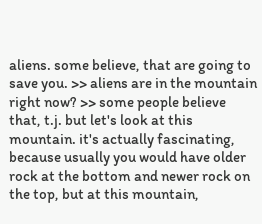aliens. some believe, that are going to save you. >> aliens are in the mountain right now? >> some people believe that, t.j. but let's look at this mountain. it's actually fascinating, because usually you would have older rock at the bottom and newer rock on the top, but at this mountain,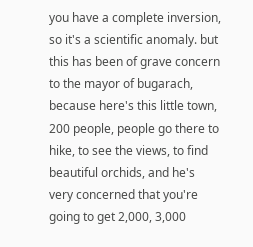you have a complete inversion, so it's a scientific anomaly. but this has been of grave concern to the mayor of bugarach, because here's this little town, 200 people, people go there to hike, to see the views, to find beautiful orchids, and he's very concerned that you're going to get 2,000, 3,000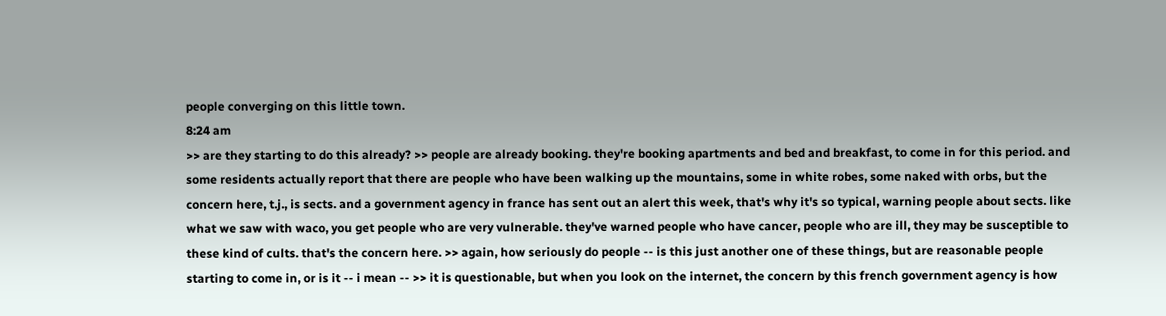people converging on this little town.
8:24 am
>> are they starting to do this already? >> people are already booking. they're booking apartments and bed and breakfast, to come in for this period. and some residents actually report that there are people who have been walking up the mountains, some in white robes, some naked with orbs, but the concern here, t.j., is sects. and a government agency in france has sent out an alert this week, that's why it's so typical, warning people about sects. like what we saw with waco, you get people who are very vulnerable. they've warned people who have cancer, people who are ill, they may be susceptible to these kind of cults. that's the concern here. >> again, how seriously do people -- is this just another one of these things, but are reasonable people starting to come in, or is it -- i mean -- >> it is questionable, but when you look on the internet, the concern by this french government agency is how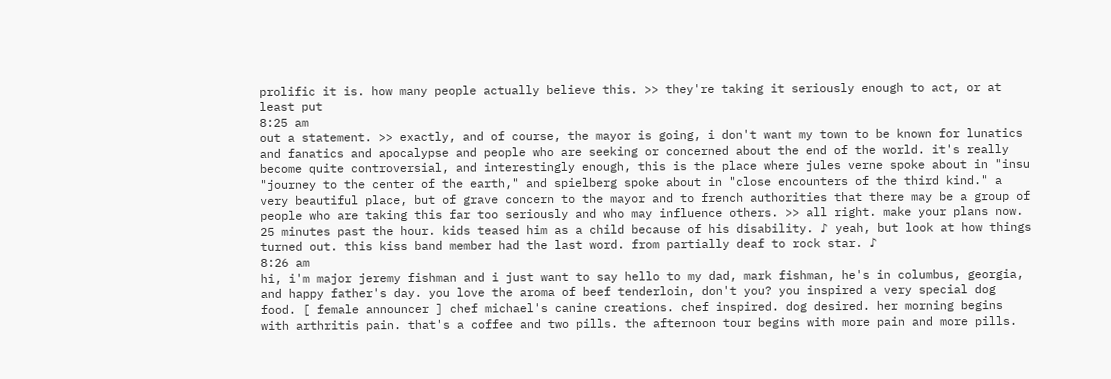prolific it is. how many people actually believe this. >> they're taking it seriously enough to act, or at least put
8:25 am
out a statement. >> exactly, and of course, the mayor is going, i don't want my town to be known for lunatics and fanatics and apocalypse and people who are seeking or concerned about the end of the world. it's really become quite controversial, and interestingly enough, this is the place where jules verne spoke about in "insu "journey to the center of the earth," and spielberg spoke about in "close encounters of the third kind." a very beautiful place, but of grave concern to the mayor and to french authorities that there may be a group of people who are taking this far too seriously and who may influence others. >> all right. make your plans now. 25 minutes past the hour. kids teased him as a child because of his disability. ♪ yeah, but look at how things turned out. this kiss band member had the last word. from partially deaf to rock star. ♪
8:26 am
hi, i'm major jeremy fishman and i just want to say hello to my dad, mark fishman, he's in columbus, georgia, and happy father's day. you love the aroma of beef tenderloin, don't you? you inspired a very special dog food. [ female announcer ] chef michael's canine creations. chef inspired. dog desired. her morning begins with arthritis pain. that's a coffee and two pills. the afternoon tour begins with more pain and more pills.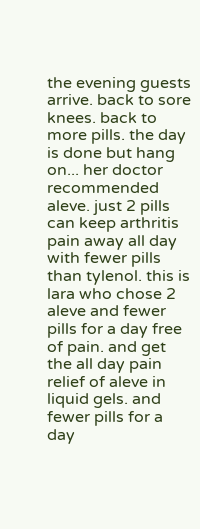the evening guests arrive. back to sore knees. back to more pills. the day is done but hang on... her doctor recommended aleve. just 2 pills can keep arthritis pain away all day with fewer pills than tylenol. this is lara who chose 2 aleve and fewer pills for a day free of pain. and get the all day pain relief of aleve in liquid gels. and fewer pills for a day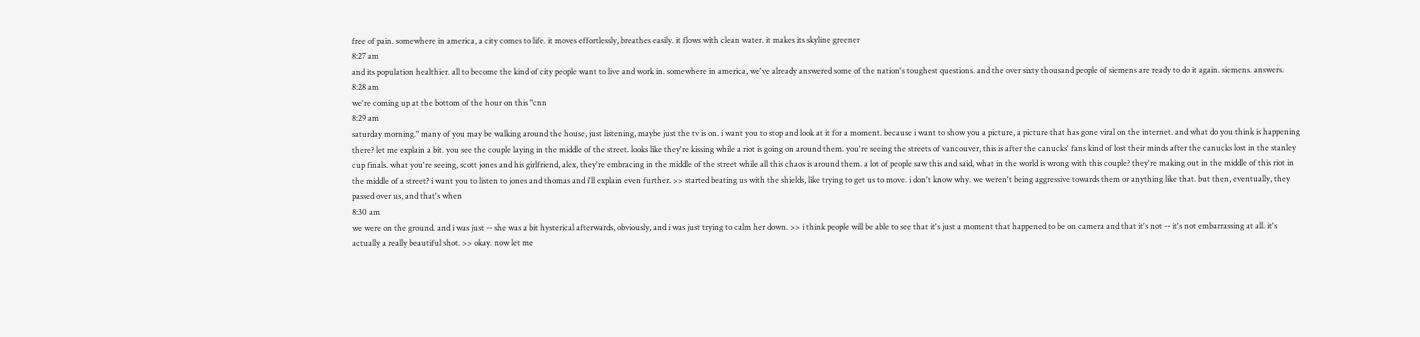free of pain. somewhere in america, a city comes to life. it moves effortlessly, breathes easily. it flows with clean water. it makes its skyline greener
8:27 am
and its population healthier. all to become the kind of city people want to live and work in. somewhere in america, we've already answered some of the nation's toughest questions. and the over sixty thousand people of siemens are ready to do it again. siemens. answers.
8:28 am
we're coming up at the bottom of the hour on this "cnn
8:29 am
saturday morning." many of you may be walking around the house, just listening, maybe just the tv is on. i want you to stop and look at it for a moment. because i want to show you a picture, a picture that has gone viral on the internet. and what do you think is happening there? let me explain a bit. you see the couple laying in the middle of the street. looks like they're kissing while a riot is going on around them. you're seeing the streets of vancouver, this is after the canucks' fans kind of lost their minds after the canucks lost in the stanley cup finals. what you're seeing, scott jones and his girlfriend, alex, they're embracing in the middle of the street while all this chaos is around them. a lot of people saw this and said, what in the world is wrong with this couple? they're making out in the middle of this riot in the middle of a street? i want you to listen to jones and thomas and i'll explain even further. >> started beating us with the shields, like trying to get us to move. i don't know why. we weren't being aggressive towards them or anything like that. but then, eventually, they passed over us, and that's when
8:30 am
we were on the ground. and i was just -- she was a bit hysterical afterwards, obviously, and i was just trying to calm her down. >> i think people will be able to see that it's just a moment that happened to be on camera and that it's not -- it's not embarrassing at all. it's actually a really beautiful shot. >> okay. now let me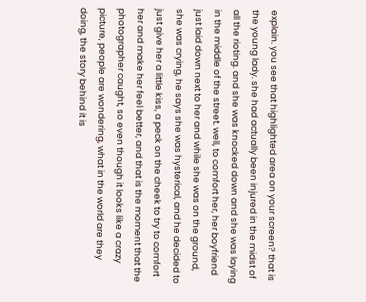explain. you see that highlighted area on your screen? that is the young lady. she had actually been injured in the midst of all the rioting. and she was knocked down and she was laying in the middle of the street. well, to comfort her, her boyfriend just laid down next to her and while she was on the ground, she was crying, he says she was hysterical, and he decided to just give her a little kiss, a peck on the cheek to try to comfort her and make her feel better, and that is the moment that the photographer caught, so even though it looks like a crazy picture, people are wondering, what in the world are they doing, the story behind it is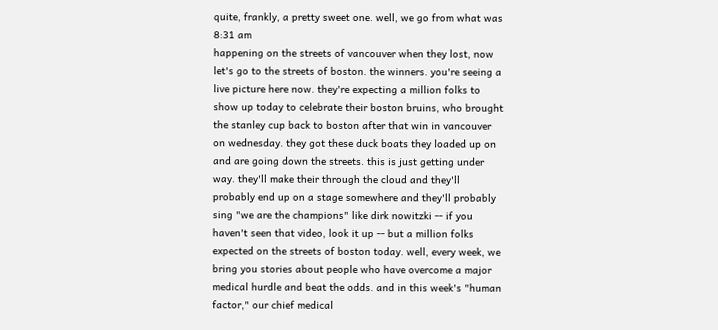quite, frankly, a pretty sweet one. well, we go from what was
8:31 am
happening on the streets of vancouver when they lost, now let's go to the streets of boston. the winners. you're seeing a live picture here now. they're expecting a million folks to show up today to celebrate their boston bruins, who brought the stanley cup back to boston after that win in vancouver on wednesday. they got these duck boats they loaded up on and are going down the streets. this is just getting under way. they'll make their through the cloud and they'll probably end up on a stage somewhere and they'll probably sing "we are the champions" like dirk nowitzki -- if you haven't seen that video, look it up -- but a million folks expected on the streets of boston today. well, every week, we bring you stories about people who have overcome a major medical hurdle and beat the odds. and in this week's "human factor," our chief medical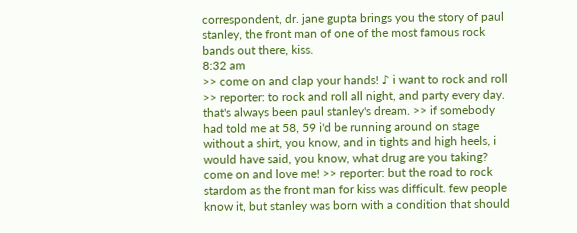correspondent, dr. jane gupta brings you the story of paul stanley, the front man of one of the most famous rock bands out there, kiss.
8:32 am
>> come on and clap your hands! ♪ i want to rock and roll >> reporter: to rock and roll all night, and party every day. that's always been paul stanley's dream. >> if somebody had told me at 58, 59 i'd be running around on stage without a shirt, you know, and in tights and high heels, i would have said, you know, what drug are you taking? come on and love me! >> reporter: but the road to rock stardom as the front man for kiss was difficult. few people know it, but stanley was born with a condition that should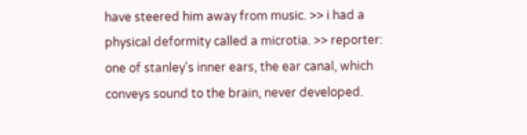have steered him away from music. >> i had a physical deformity called a microtia. >> reporter: one of stanley's inner ears, the ear canal, which conveys sound to the brain, never developed.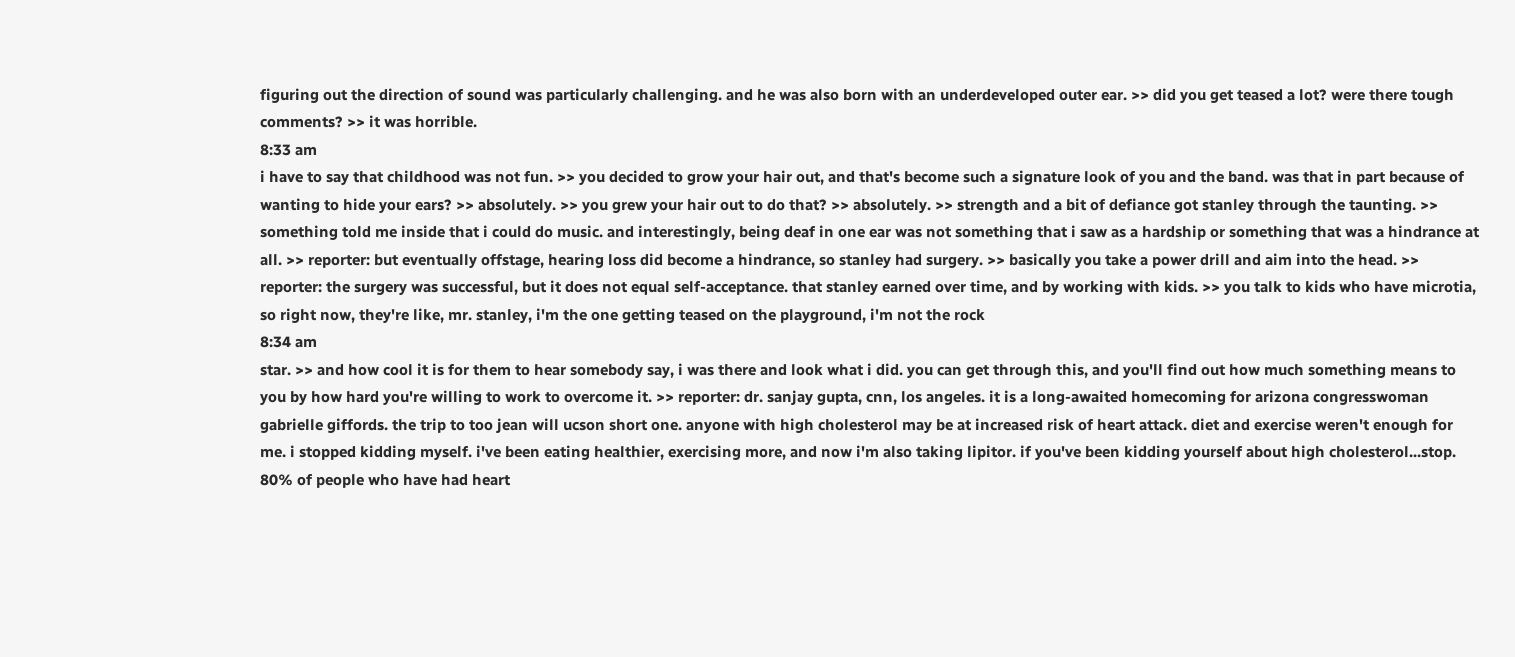figuring out the direction of sound was particularly challenging. and he was also born with an underdeveloped outer ear. >> did you get teased a lot? were there tough comments? >> it was horrible.
8:33 am
i have to say that childhood was not fun. >> you decided to grow your hair out, and that's become such a signature look of you and the band. was that in part because of wanting to hide your ears? >> absolutely. >> you grew your hair out to do that? >> absolutely. >> strength and a bit of defiance got stanley through the taunting. >> something told me inside that i could do music. and interestingly, being deaf in one ear was not something that i saw as a hardship or something that was a hindrance at all. >> reporter: but eventually offstage, hearing loss did become a hindrance, so stanley had surgery. >> basically you take a power drill and aim into the head. >> reporter: the surgery was successful, but it does not equal self-acceptance. that stanley earned over time, and by working with kids. >> you talk to kids who have microtia, so right now, they're like, mr. stanley, i'm the one getting teased on the playground, i'm not the rock
8:34 am
star. >> and how cool it is for them to hear somebody say, i was there and look what i did. you can get through this, and you'll find out how much something means to you by how hard you're willing to work to overcome it. >> reporter: dr. sanjay gupta, cnn, los angeles. it is a long-awaited homecoming for arizona congresswoman gabrielle giffords. the trip to too jean will ucson short one. anyone with high cholesterol may be at increased risk of heart attack. diet and exercise weren't enough for me. i stopped kidding myself. i've been eating healthier, exercising more, and now i'm also taking lipitor. if you've been kidding yourself about high cholesterol...stop. 80% of people who have had heart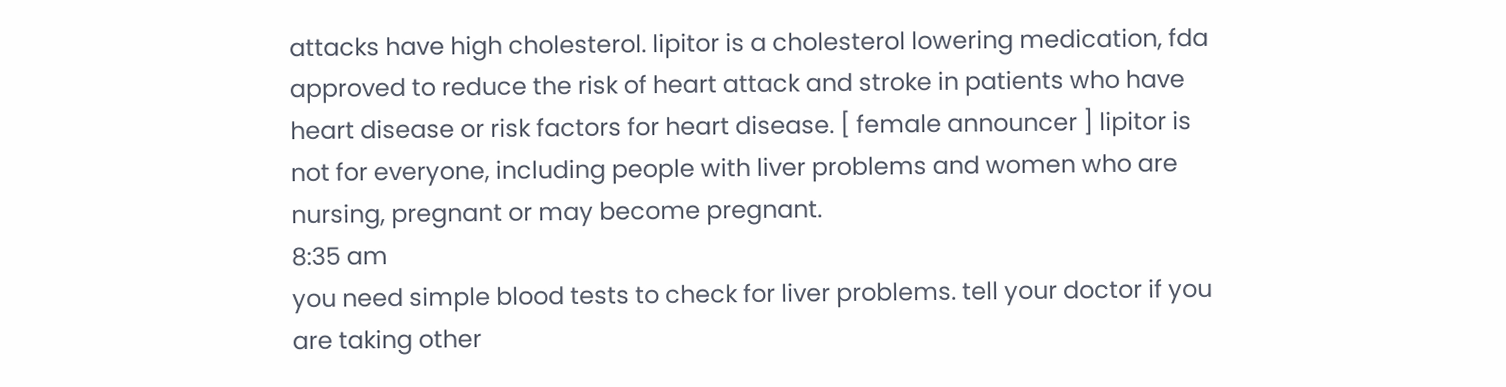attacks have high cholesterol. lipitor is a cholesterol lowering medication, fda approved to reduce the risk of heart attack and stroke in patients who have heart disease or risk factors for heart disease. [ female announcer ] lipitor is not for everyone, including people with liver problems and women who are nursing, pregnant or may become pregnant.
8:35 am
you need simple blood tests to check for liver problems. tell your doctor if you are taking other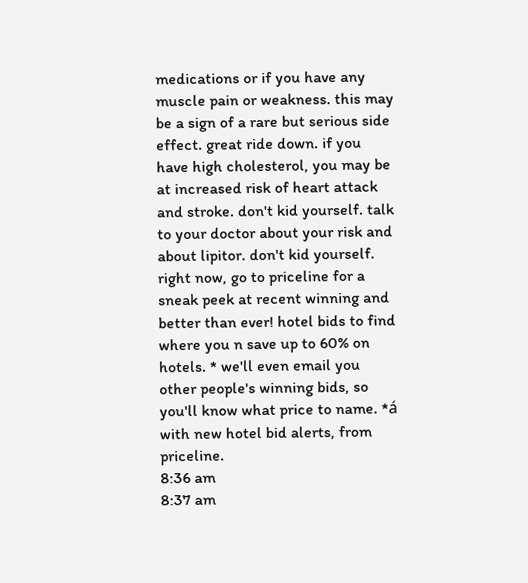medications or if you have any muscle pain or weakness. this may be a sign of a rare but serious side effect. great ride down. if you have high cholesterol, you may be at increased risk of heart attack and stroke. don't kid yourself. talk to your doctor about your risk and about lipitor. don't kid yourself. right now, go to priceline for a sneak peek at recent winning and better than ever! hotel bids to find where you n save up to 60% on hotels. * we'll even email you other people's winning bids, so you'll know what price to name. *á with new hotel bid alerts, from priceline.
8:36 am
8:37 am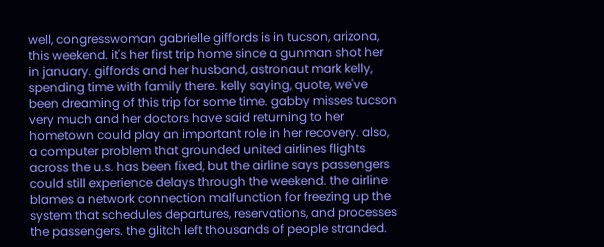well, congresswoman gabrielle giffords is in tucson, arizona, this weekend. it's her first trip home since a gunman shot her in january. giffords and her husband, astronaut mark kelly, spending time with family there. kelly saying, quote, we've been dreaming of this trip for some time. gabby misses tucson very much and her doctors have said returning to her hometown could play an important role in her recovery. also, a computer problem that grounded united airlines flights across the u.s. has been fixed, but the airline says passengers could still experience delays through the weekend. the airline blames a network connection malfunction for freezing up the system that schedules departures, reservations, and processes the passengers. the glitch left thousands of people stranded.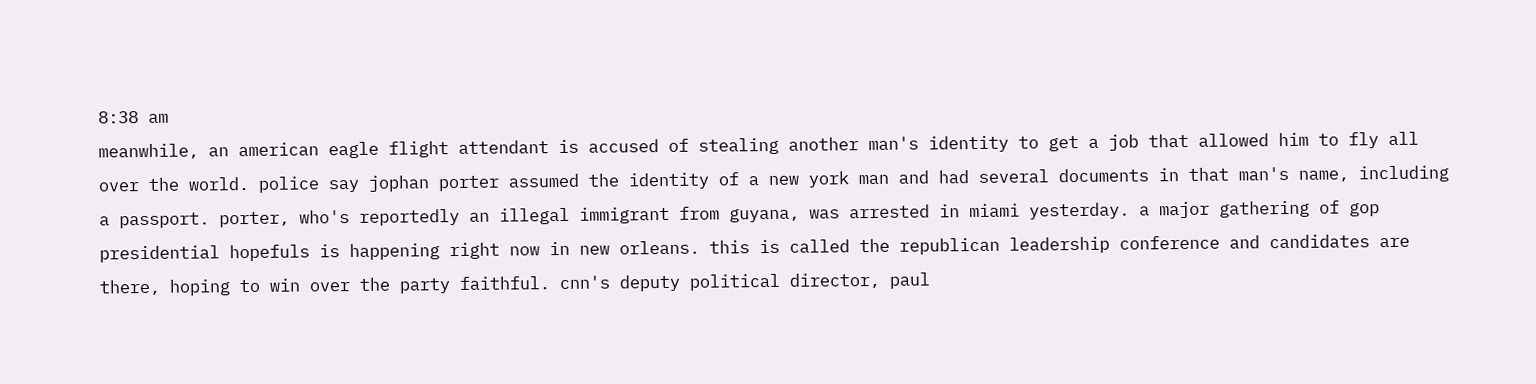8:38 am
meanwhile, an american eagle flight attendant is accused of stealing another man's identity to get a job that allowed him to fly all over the world. police say jophan porter assumed the identity of a new york man and had several documents in that man's name, including a passport. porter, who's reportedly an illegal immigrant from guyana, was arrested in miami yesterday. a major gathering of gop presidential hopefuls is happening right now in new orleans. this is called the republican leadership conference and candidates are there, hoping to win over the party faithful. cnn's deputy political director, paul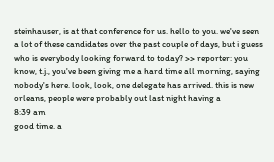steinhauser, is at that conference for us. hello to you. we've seen a lot of these candidates over the past couple of days, but i guess who is everybody looking forward to today? >> reporter: you know, t.j., you've been giving me a hard time all morning, saying nobody's here. look, look, one delegate has arrived. this is new orleans, people were probably out last night having a
8:39 am
good time. a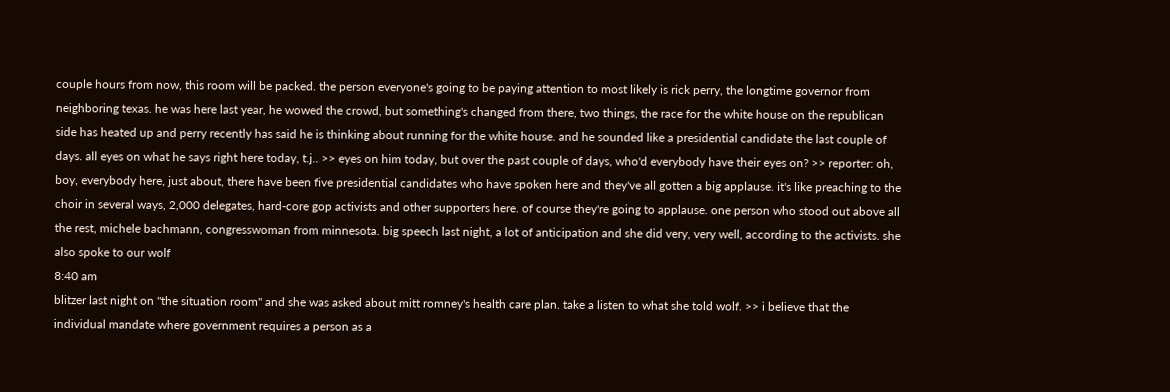couple hours from now, this room will be packed. the person everyone's going to be paying attention to most likely is rick perry, the longtime governor from neighboring texas. he was here last year, he wowed the crowd, but something's changed from there, two things, the race for the white house on the republican side has heated up and perry recently has said he is thinking about running for the white house. and he sounded like a presidential candidate the last couple of days. all eyes on what he says right here today, t.j.. >> eyes on him today, but over the past couple of days, who'd everybody have their eyes on? >> reporter: oh, boy, everybody here, just about, there have been five presidential candidates who have spoken here and they've all gotten a big applause. it's like preaching to the choir in several ways, 2,000 delegates, hard-core gop activists and other supporters here. of course they're going to applause. one person who stood out above all the rest, michele bachmann, congresswoman from minnesota. big speech last night, a lot of anticipation and she did very, very well, according to the activists. she also spoke to our wolf
8:40 am
blitzer last night on "the situation room" and she was asked about mitt romney's health care plan. take a listen to what she told wolf. >> i believe that the individual mandate where government requires a person as a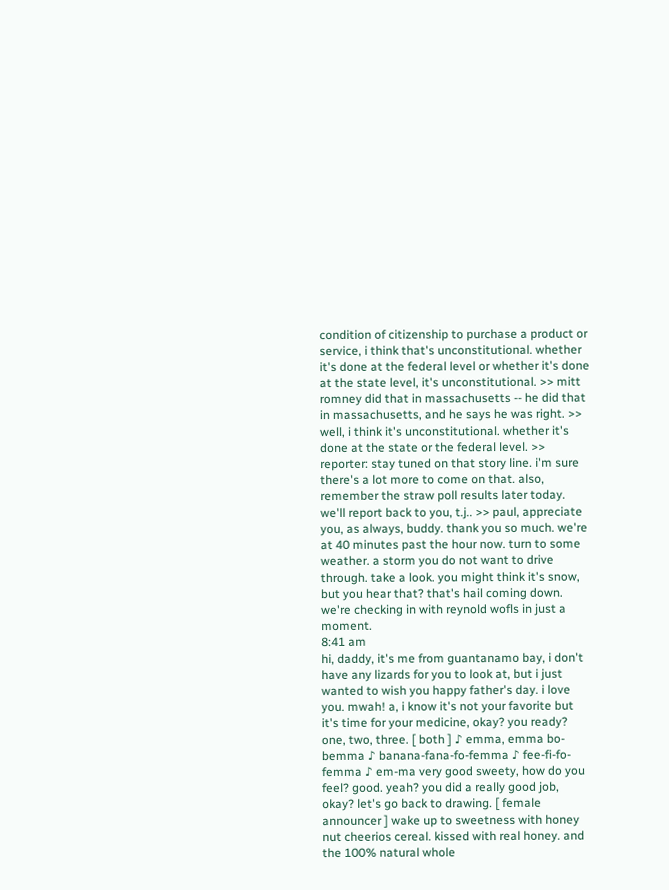condition of citizenship to purchase a product or service, i think that's unconstitutional. whether it's done at the federal level or whether it's done at the state level, it's unconstitutional. >> mitt romney did that in massachusetts -- he did that in massachusetts, and he says he was right. >> well, i think it's unconstitutional. whether it's done at the state or the federal level. >> reporter: stay tuned on that story line. i'm sure there's a lot more to come on that. also, remember the straw poll results later today. we'll report back to you, t.j.. >> paul, appreciate you, as always, buddy. thank you so much. we're at 40 minutes past the hour now. turn to some weather. a storm you do not want to drive through. take a look. you might think it's snow, but you hear that? that's hail coming down. we're checking in with reynold wofls in just a moment.
8:41 am
hi, daddy, it's me from guantanamo bay, i don't have any lizards for you to look at, but i just wanted to wish you happy father's day. i love you. mwah! a, i know it's not your favorite but it's time for your medicine, okay? you ready? one, two, three. [ both ] ♪ emma, emma bo-bemma ♪ banana-fana-fo-femma ♪ fee-fi-fo-femma ♪ em-ma very good sweety, how do you feel? good. yeah? you did a really good job, okay? let's go back to drawing. [ female announcer ] wake up to sweetness with honey nut cheerios cereal. kissed with real honey. and the 100% natural whole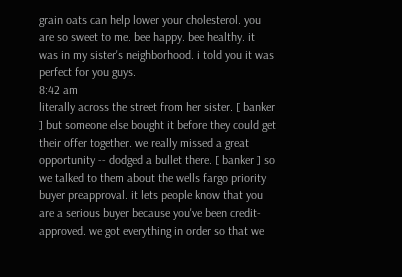grain oats can help lower your cholesterol. you are so sweet to me. bee happy. bee healthy. it was in my sister's neighborhood. i told you it was perfect for you guys.
8:42 am
literally across the street from her sister. [ banker ] but someone else bought it before they could get their offer together. we really missed a great opportunity -- dodged a bullet there. [ banker ] so we talked to them about the wells fargo priority buyer preapproval. it lets people know that you are a serious buyer because you've been credit-approved. we got everything in order so that we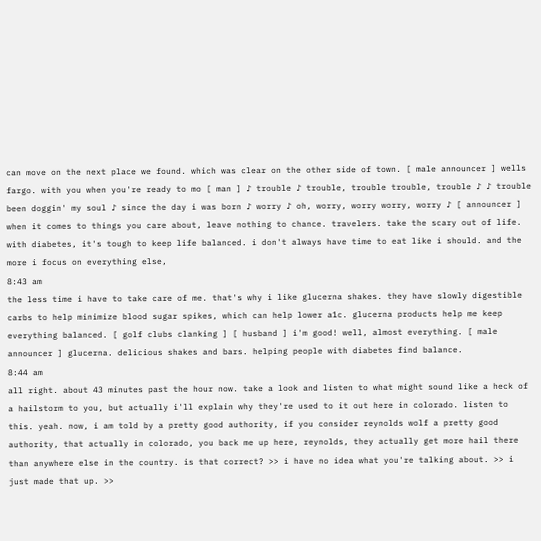can move on the next place we found. which was clear on the other side of town. [ male announcer ] wells fargo. with you when you're ready to mo [ man ] ♪ trouble ♪ trouble, trouble trouble, trouble ♪ ♪ trouble been doggin' my soul ♪ since the day i was born ♪ worry ♪ oh, worry, worry worry, worry ♪ [ announcer ] when it comes to things you care about, leave nothing to chance. travelers. take the scary out of life. with diabetes, it's tough to keep life balanced. i don't always have time to eat like i should. and the more i focus on everything else,
8:43 am
the less time i have to take care of me. that's why i like glucerna shakes. they have slowly digestible carbs to help minimize blood sugar spikes, which can help lower a1c. glucerna products help me keep everything balanced. [ golf clubs clanking ] [ husband ] i'm good! well, almost everything. [ male announcer ] glucerna. delicious shakes and bars. helping people with diabetes find balance.
8:44 am
all right. about 43 minutes past the hour now. take a look and listen to what might sound like a heck of a hailstorm to you, but actually i'll explain why they're used to it out here in colorado. listen to this. yeah. now, i am told by a pretty good authority, if you consider reynolds wolf a pretty good authority, that actually in colorado, you back me up here, reynolds, they actually get more hail there than anywhere else in the country. is that correct? >> i have no idea what you're talking about. >> i just made that up. >>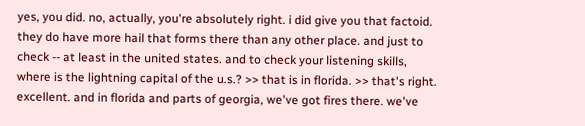yes, you did. no, actually, you're absolutely right. i did give you that factoid. they do have more hail that forms there than any other place. and just to check -- at least in the united states. and to check your listening skills, where is the lightning capital of the u.s.? >> that is in florida. >> that's right. excellent. and in florida and parts of georgia, we've got fires there. we've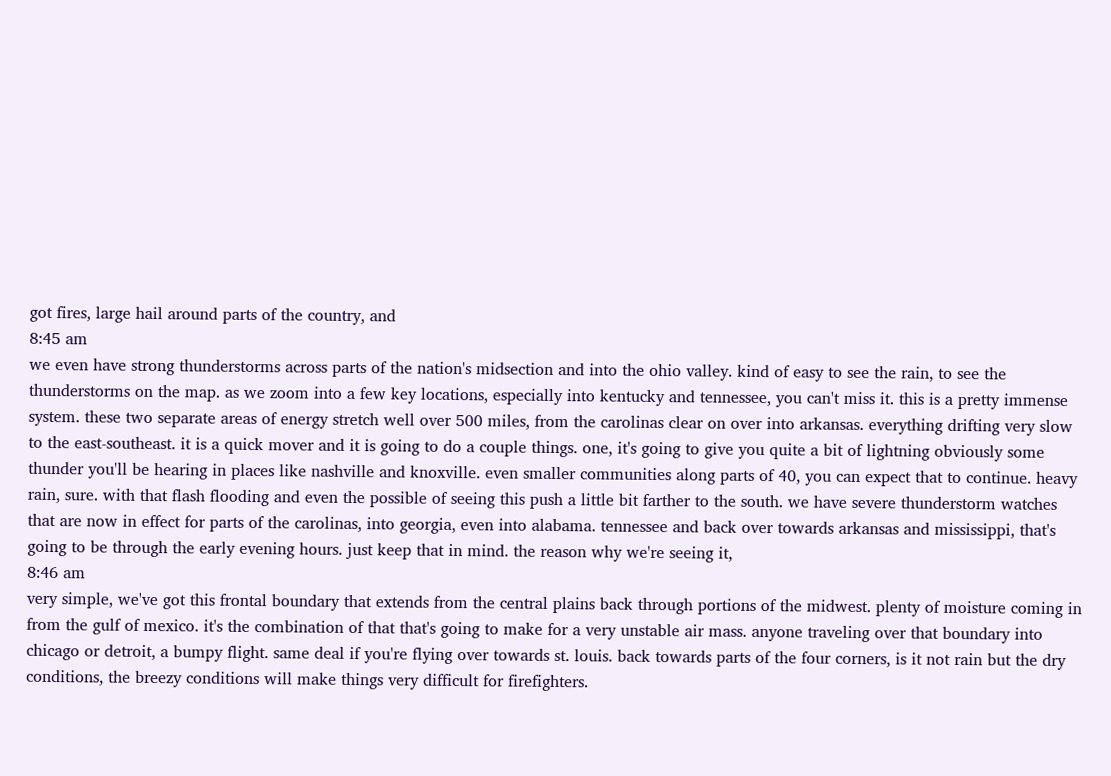got fires, large hail around parts of the country, and
8:45 am
we even have strong thunderstorms across parts of the nation's midsection and into the ohio valley. kind of easy to see the rain, to see the thunderstorms on the map. as we zoom into a few key locations, especially into kentucky and tennessee, you can't miss it. this is a pretty immense system. these two separate areas of energy stretch well over 500 miles, from the carolinas clear on over into arkansas. everything drifting very slow to the east-southeast. it is a quick mover and it is going to do a couple things. one, it's going to give you quite a bit of lightning obviously some thunder you'll be hearing in places like nashville and knoxville. even smaller communities along parts of 40, you can expect that to continue. heavy rain, sure. with that flash flooding and even the possible of seeing this push a little bit farther to the south. we have severe thunderstorm watches that are now in effect for parts of the carolinas, into georgia, even into alabama. tennessee and back over towards arkansas and mississippi, that's going to be through the early evening hours. just keep that in mind. the reason why we're seeing it,
8:46 am
very simple, we've got this frontal boundary that extends from the central plains back through portions of the midwest. plenty of moisture coming in from the gulf of mexico. it's the combination of that that's going to make for a very unstable air mass. anyone traveling over that boundary into chicago or detroit, a bumpy flight. same deal if you're flying over towards st. louis. back towards parts of the four corners, is it not rain but the dry conditions, the breezy conditions will make things very difficult for firefighters.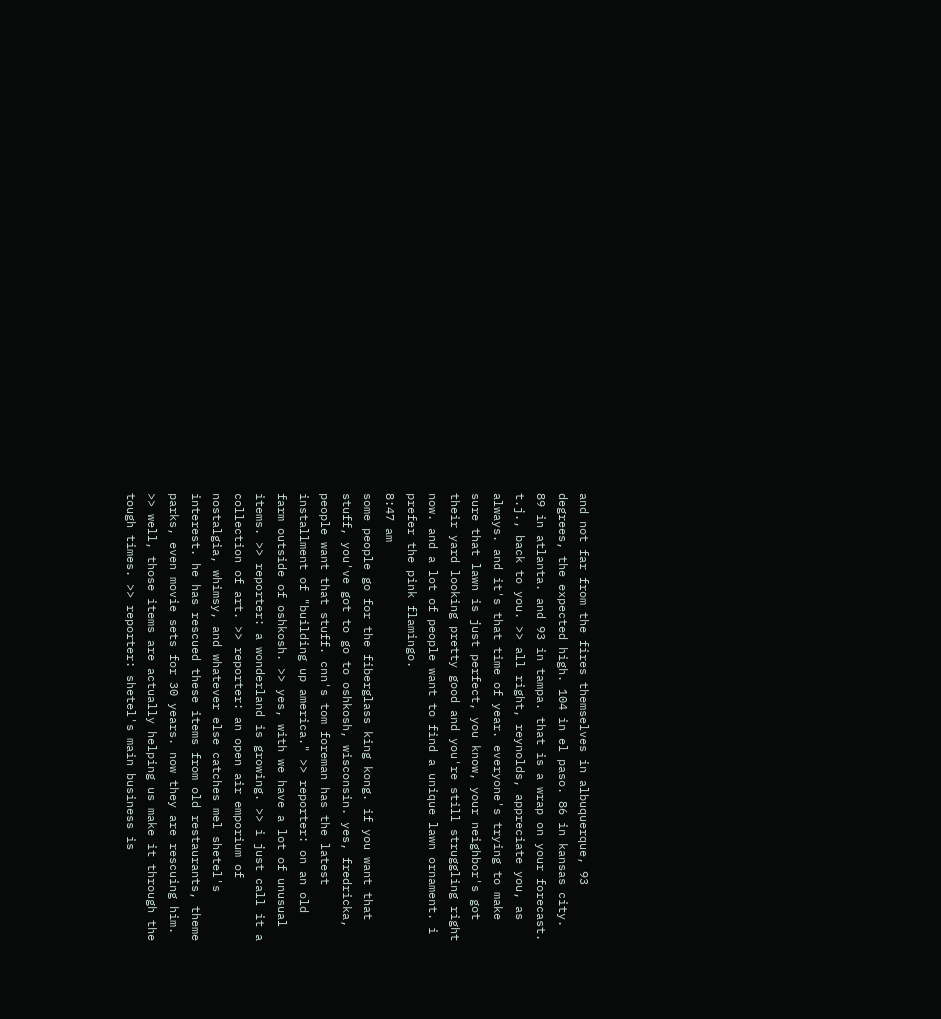and not far from the fires themselves in albuquerque, 93 degrees, the expected high. 104 in el paso. 86 in kansas city. 89 in atlanta. and 93 in tampa. that is a wrap on your forecast. t.j., back to you. >> all right, reynolds, appreciate you, as always. and it's that time of year. everyone's trying to make sure that lawn is just perfect, you know, your neighbor's got their yard looking pretty good and you're still struggling right now. and a lot of people want to find a unique lawn ornament. i prefer the pink flamingo.
8:47 am
some people go for the fiberglass king kong. if you want that stuff, you've got to go to oshkosh, wisconsin. yes, fredricka, people want that stuff. cnn's tom foreman has the latest installment of "building up america." >> reporter: on an old farm outside of oshkosh. >> yes, with we have a lot of unusual items. >> reporter: a wonderland is growing. >> i just call it a collection of art. >> reporter: an open air emporium of nostalgia, whimsy, and whatever else catches mel shetel's interest. he has rescued these items from old restaurants, theme parks, even movie sets for 30 years. now they are rescuing him. >> well, those items are actually helping us make it through the tough times. >> reporter: shetel's main business is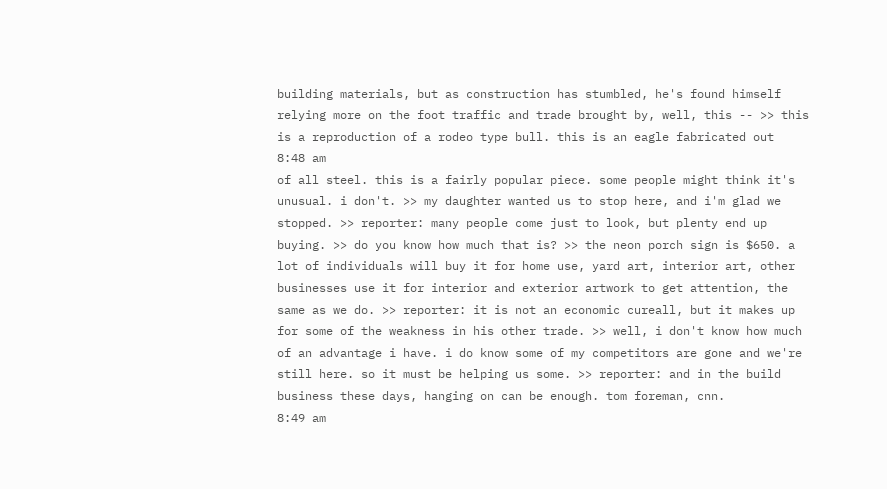building materials, but as construction has stumbled, he's found himself relying more on the foot traffic and trade brought by, well, this -- >> this is a reproduction of a rodeo type bull. this is an eagle fabricated out
8:48 am
of all steel. this is a fairly popular piece. some people might think it's unusual. i don't. >> my daughter wanted us to stop here, and i'm glad we stopped. >> reporter: many people come just to look, but plenty end up buying. >> do you know how much that is? >> the neon porch sign is $650. a lot of individuals will buy it for home use, yard art, interior art, other businesses use it for interior and exterior artwork to get attention, the same as we do. >> reporter: it is not an economic cureall, but it makes up for some of the weakness in his other trade. >> well, i don't know how much of an advantage i have. i do know some of my competitors are gone and we're still here. so it must be helping us some. >> reporter: and in the build business these days, hanging on can be enough. tom foreman, cnn.
8:49 am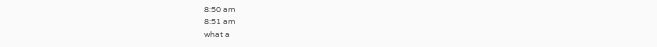8:50 am
8:51 am
what a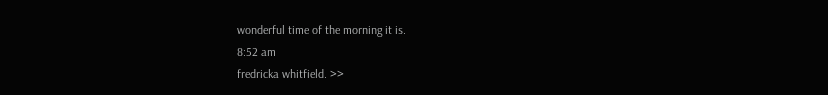wonderful time of the morning it is.
8:52 am
fredricka whitfield. >>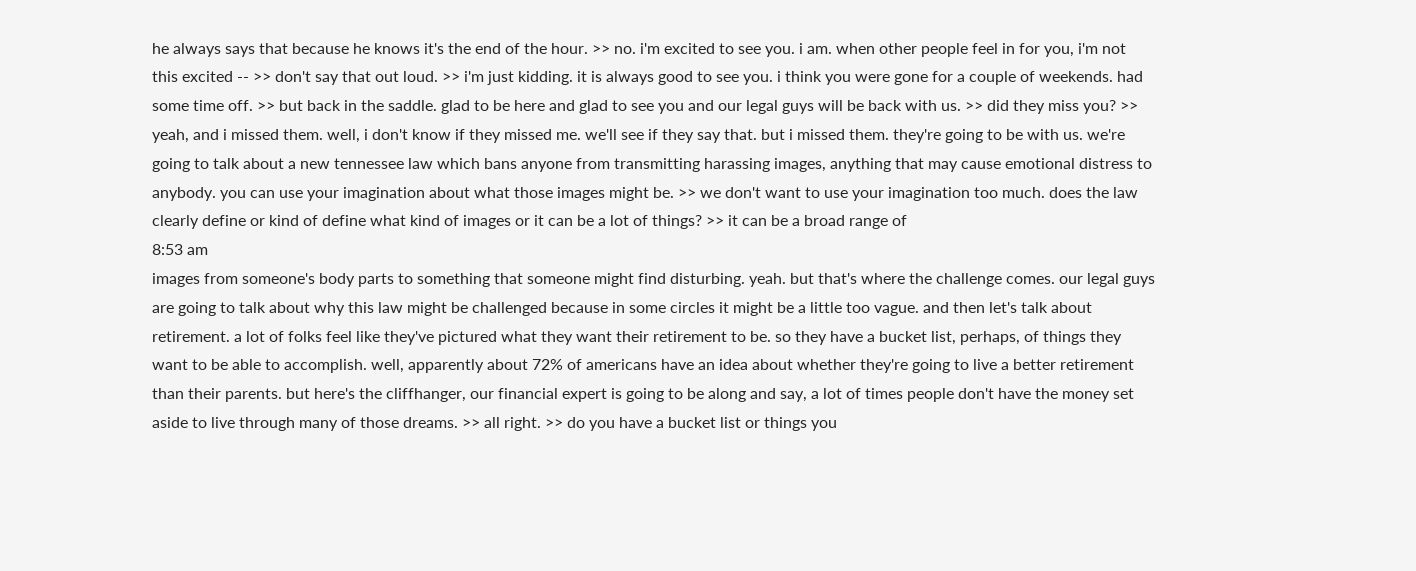he always says that because he knows it's the end of the hour. >> no. i'm excited to see you. i am. when other people feel in for you, i'm not this excited -- >> don't say that out loud. >> i'm just kidding. it is always good to see you. i think you were gone for a couple of weekends. had some time off. >> but back in the saddle. glad to be here and glad to see you and our legal guys will be back with us. >> did they miss you? >> yeah, and i missed them. well, i don't know if they missed me. we'll see if they say that. but i missed them. they're going to be with us. we're going to talk about a new tennessee law which bans anyone from transmitting harassing images, anything that may cause emotional distress to anybody. you can use your imagination about what those images might be. >> we don't want to use your imagination too much. does the law clearly define or kind of define what kind of images or it can be a lot of things? >> it can be a broad range of
8:53 am
images from someone's body parts to something that someone might find disturbing. yeah. but that's where the challenge comes. our legal guys are going to talk about why this law might be challenged because in some circles it might be a little too vague. and then let's talk about retirement. a lot of folks feel like they've pictured what they want their retirement to be. so they have a bucket list, perhaps, of things they want to be able to accomplish. well, apparently about 72% of americans have an idea about whether they're going to live a better retirement than their parents. but here's the cliffhanger, our financial expert is going to be along and say, a lot of times people don't have the money set aside to live through many of those dreams. >> all right. >> do you have a bucket list or things you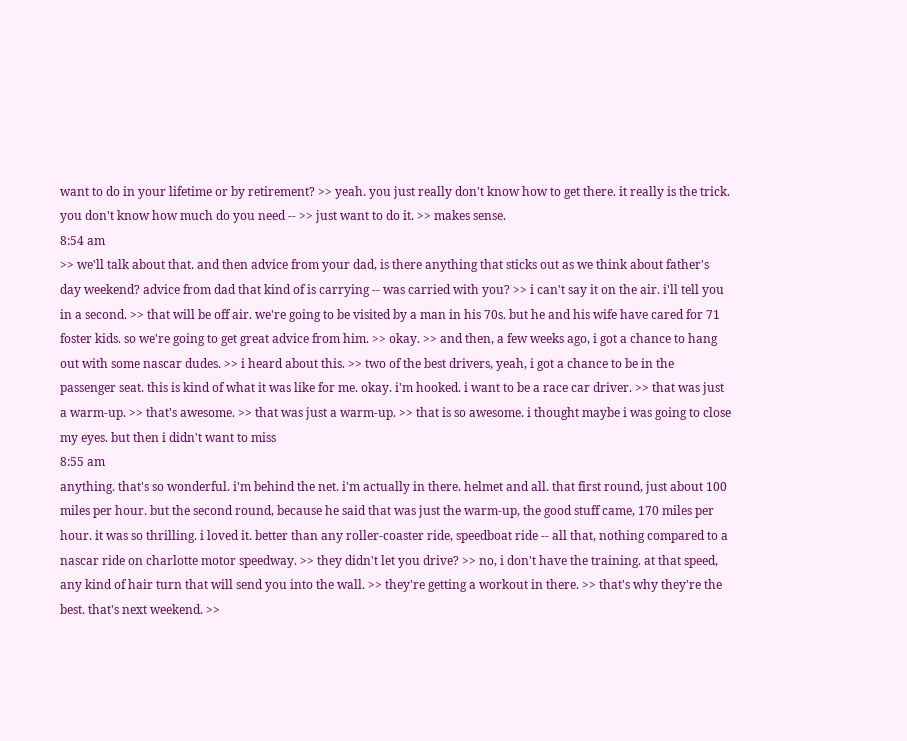want to do in your lifetime or by retirement? >> yeah. you just really don't know how to get there. it really is the trick. you don't know how much do you need -- >> just want to do it. >> makes sense.
8:54 am
>> we'll talk about that. and then advice from your dad, is there anything that sticks out as we think about father's day weekend? advice from dad that kind of is carrying -- was carried with you? >> i can't say it on the air. i'll tell you in a second. >> that will be off air. we're going to be visited by a man in his 70s. but he and his wife have cared for 71 foster kids. so we're going to get great advice from him. >> okay. >> and then, a few weeks ago, i got a chance to hang out with some nascar dudes. >> i heard about this. >> two of the best drivers, yeah, i got a chance to be in the passenger seat. this is kind of what it was like for me. okay. i'm hooked. i want to be a race car driver. >> that was just a warm-up. >> that's awesome. >> that was just a warm-up. >> that is so awesome. i thought maybe i was going to close my eyes. but then i didn't want to miss
8:55 am
anything. that's so wonderful. i'm behind the net. i'm actually in there. helmet and all. that first round, just about 100 miles per hour. but the second round, because he said that was just the warm-up, the good stuff came, 170 miles per hour. it was so thrilling. i loved it. better than any roller-coaster ride, speedboat ride -- all that, nothing compared to a nascar ride on charlotte motor speedway. >> they didn't let you drive? >> no, i don't have the training. at that speed, any kind of hair turn that will send you into the wall. >> they're getting a workout in there. >> that's why they're the best. that's next weekend. >>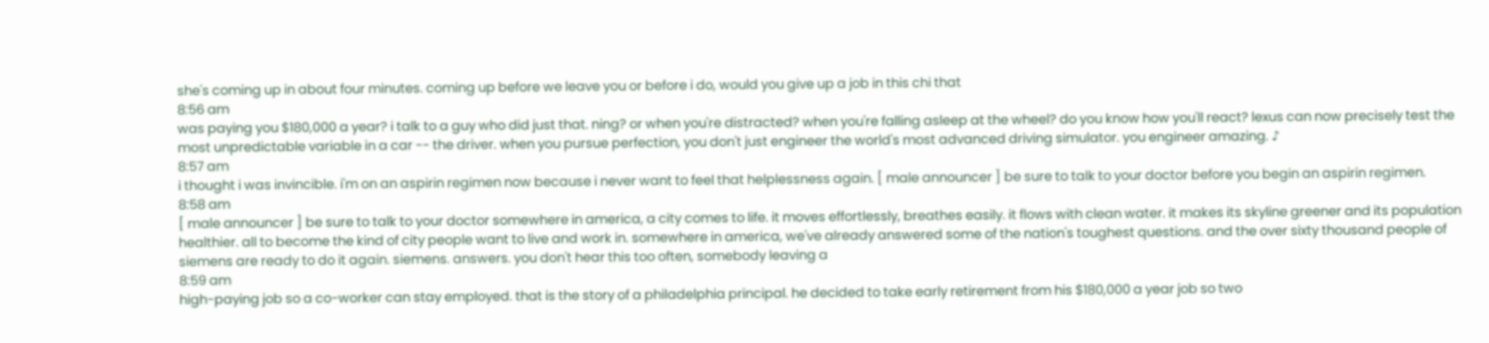she's coming up in about four minutes. coming up before we leave you or before i do, would you give up a job in this chi that
8:56 am
was paying you $180,000 a year? i talk to a guy who did just that. ning? or when you're distracted? when you're falling asleep at the wheel? do you know how you'll react? lexus can now precisely test the most unpredictable variable in a car -- the driver. when you pursue perfection, you don't just engineer the world's most advanced driving simulator. you engineer amazing. ♪
8:57 am
i thought i was invincible. i'm on an aspirin regimen now because i never want to feel that helplessness again. [ male announcer ] be sure to talk to your doctor before you begin an aspirin regimen.
8:58 am
[ male announcer ] be sure to talk to your doctor somewhere in america, a city comes to life. it moves effortlessly, breathes easily. it flows with clean water. it makes its skyline greener and its population healthier. all to become the kind of city people want to live and work in. somewhere in america, we've already answered some of the nation's toughest questions. and the over sixty thousand people of siemens are ready to do it again. siemens. answers. you don't hear this too often, somebody leaving a
8:59 am
high-paying job so a co-worker can stay employed. that is the story of a philadelphia principal. he decided to take early retirement from his $180,000 a year job so two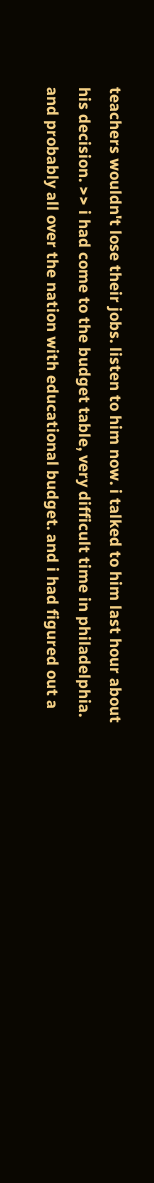teachers wouldn't lose their jobs. listen to him now. i talked to him last hour about his decision. >> i had come to the budget table, very difficult time in philadelphia. and probably all over the nation with educational budget. and i had figured out a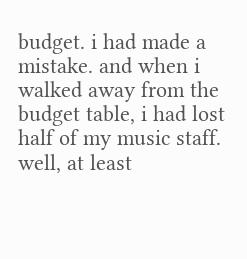budget. i had made a mistake. and when i walked away from the budget table, i had lost half of my music staff. well, at least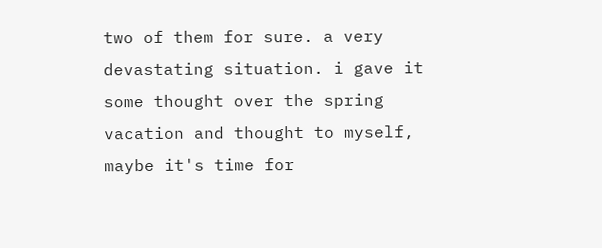two of them for sure. a very devastating situation. i gave it some thought over the spring vacation and thought to myself, maybe it's time for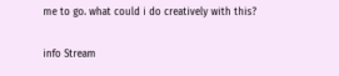me to go. what could i do creatively with this?


info Stream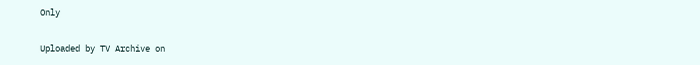Only

Uploaded by TV Archive on